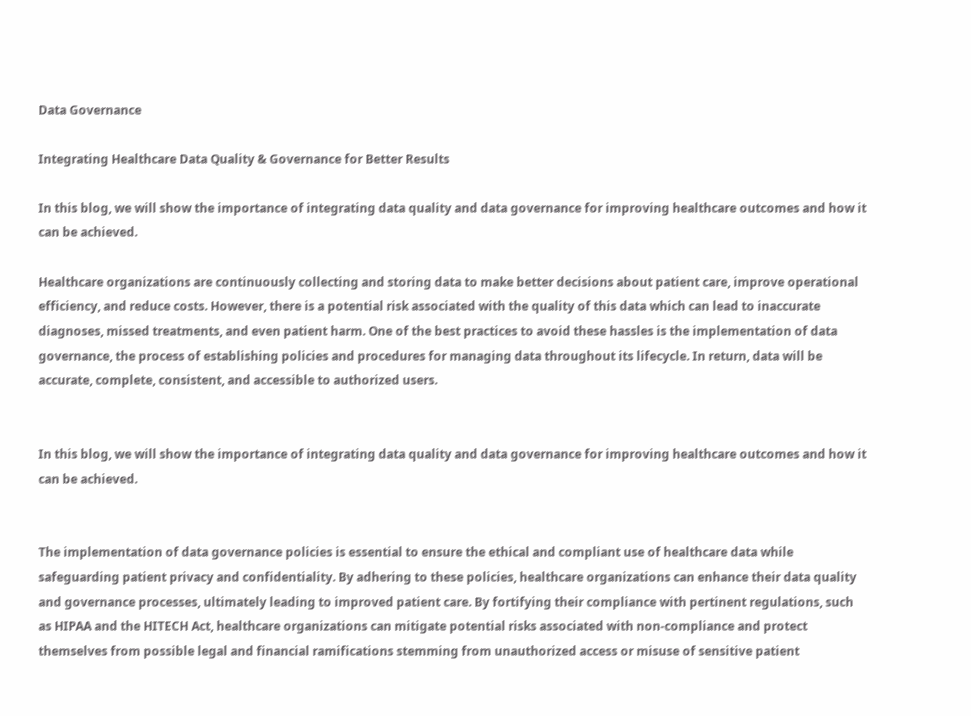Data Governance

Integrating Healthcare Data Quality & Governance for Better Results

In this blog, we will show the importance of integrating data quality and data governance for improving healthcare outcomes and how it can be achieved.

Healthcare organizations are continuously collecting and storing data to make better decisions about patient care, improve operational efficiency, and reduce costs. However, there is a potential risk associated with the quality of this data which can lead to inaccurate diagnoses, missed treatments, and even patient harm. One of the best practices to avoid these hassles is the implementation of data governance, the process of establishing policies and procedures for managing data throughout its lifecycle. In return, data will be accurate, complete, consistent, and accessible to authorized users.


In this blog, we will show the importance of integrating data quality and data governance for improving healthcare outcomes and how it can be achieved.


The implementation of data governance policies is essential to ensure the ethical and compliant use of healthcare data while safeguarding patient privacy and confidentiality. By adhering to these policies, healthcare organizations can enhance their data quality and governance processes, ultimately leading to improved patient care. By fortifying their compliance with pertinent regulations, such as HIPAA and the HITECH Act, healthcare organizations can mitigate potential risks associated with non-compliance and protect themselves from possible legal and financial ramifications stemming from unauthorized access or misuse of sensitive patient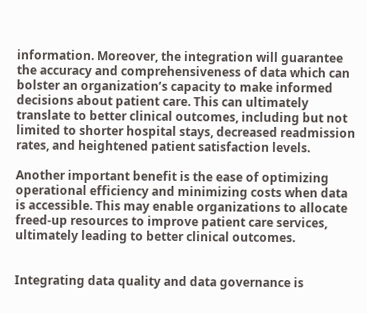information. Moreover, the integration will guarantee the accuracy and comprehensiveness of data which can bolster an organization’s capacity to make informed decisions about patient care. This can ultimately translate to better clinical outcomes, including but not limited to shorter hospital stays, decreased readmission rates, and heightened patient satisfaction levels.

Another important benefit is the ease of optimizing operational efficiency and minimizing costs when data is accessible. This may enable organizations to allocate freed-up resources to improve patient care services, ultimately leading to better clinical outcomes.


Integrating data quality and data governance is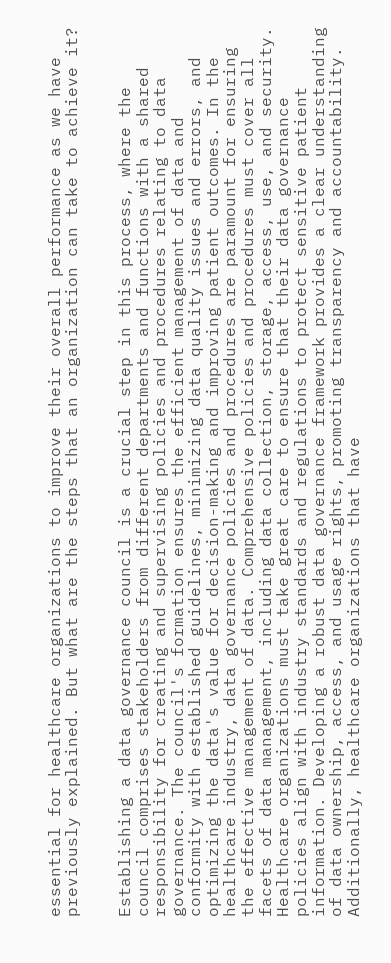essential for healthcare organizations to improve their overall performance as we have previously explained. But what are the steps that an organization can take to achieve it?


Establishing a data governance council is a crucial step in this process, where the council comprises stakeholders from different departments and functions with a shared responsibility for creating and supervising policies and procedures relating to data governance. The council's formation ensures the efficient management of data and conformity with established guidelines, minimizing data quality issues and errors, and optimizing the data's value for decision-making and improving patient outcomes. In the healthcare industry, data governance policies and procedures are paramount for ensuring the effective management of data. Comprehensive policies and procedures must cover all facets of data management, including data collection, storage, access, use, and security. Healthcare organizations must take great care to ensure that their data governance policies align with industry standards and regulations to protect sensitive patient information. Developing a robust data governance framework provides a clear understanding of data ownership, access, and usage rights, promoting transparency and accountability. Additionally, healthcare organizations that have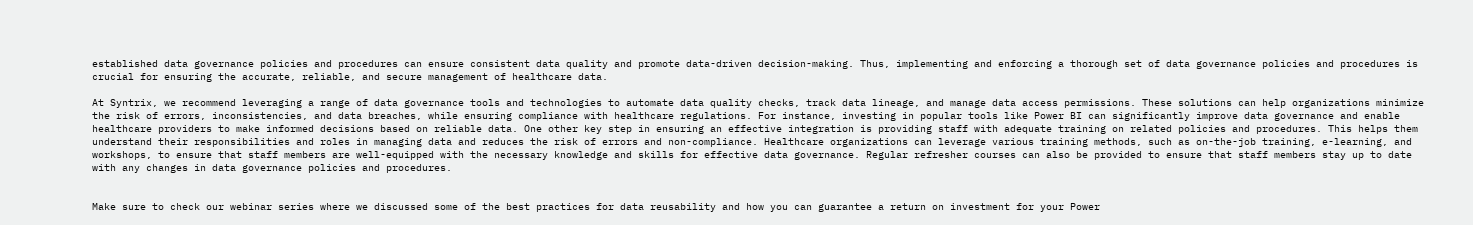established data governance policies and procedures can ensure consistent data quality and promote data-driven decision-making. Thus, implementing and enforcing a thorough set of data governance policies and procedures is crucial for ensuring the accurate, reliable, and secure management of healthcare data.

At Syntrix, we recommend leveraging a range of data governance tools and technologies to automate data quality checks, track data lineage, and manage data access permissions. These solutions can help organizations minimize the risk of errors, inconsistencies, and data breaches, while ensuring compliance with healthcare regulations. For instance, investing in popular tools like Power BI can significantly improve data governance and enable healthcare providers to make informed decisions based on reliable data. One other key step in ensuring an effective integration is providing staff with adequate training on related policies and procedures. This helps them understand their responsibilities and roles in managing data and reduces the risk of errors and non-compliance. Healthcare organizations can leverage various training methods, such as on-the-job training, e-learning, and workshops, to ensure that staff members are well-equipped with the necessary knowledge and skills for effective data governance. Regular refresher courses can also be provided to ensure that staff members stay up to date with any changes in data governance policies and procedures.


Make sure to check our webinar series where we discussed some of the best practices for data reusability and how you can guarantee a return on investment for your Power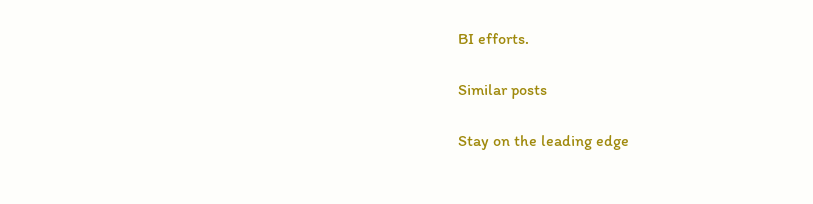BI efforts.

Similar posts

Stay on the leading edge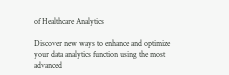of Healthcare Analytics

Discover new ways to enhance and optimize your data analytics function using the most advanced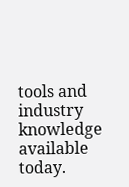tools and industry knowledge available today.